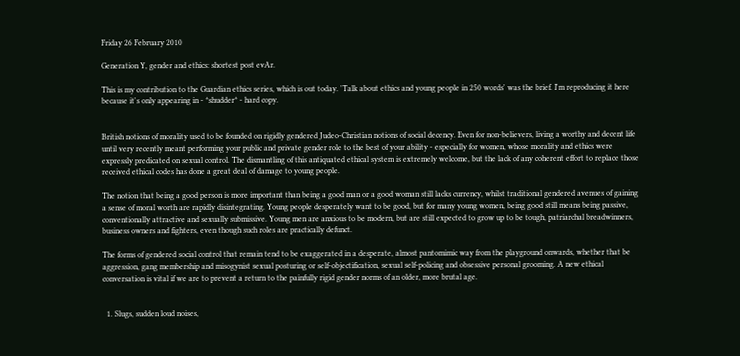Friday 26 February 2010

Generation Y, gender and ethics: shortest post evAr.

This is my contribution to the Guardian ethics series, which is out today. 'Talk about ethics and young people in 250 words' was the brief. I'm reproducing it here because it's only appearing in - *shudder* - hard copy.


British notions of morality used to be founded on rigidly gendered Judeo-Christian notions of social decency. Even for non-believers, living a worthy and decent life until very recently meant performing your public and private gender role to the best of your ability - especially for women, whose morality and ethics were expressly predicated on sexual control. The dismantling of this antiquated ethical system is extremely welcome, but the lack of any coherent effort to replace those received ethical codes has done a great deal of damage to young people.

The notion that being a good person is more important than being a good man or a good woman still lacks currency, whilst traditional gendered avenues of gaining a sense of moral worth are rapidly disintegrating. Young people desperately want to be good, but for many young women, being good still means being passive, conventionally attractive and sexually submissive. Young men are anxious to be modern, but are still expected to grow up to be tough, patriarchal breadwinners, business owners and fighters, even though such roles are practically defunct.

The forms of gendered social control that remain tend to be exaggerated in a desperate, almost pantomimic way from the playground onwards, whether that be aggression, gang membership and misogynist sexual posturing or self-objectification, sexual self-policing and obsessive personal grooming. A new ethical conversation is vital if we are to prevent a return to the painfully rigid gender norms of an older, more brutal age.


  1. Slugs, sudden loud noises,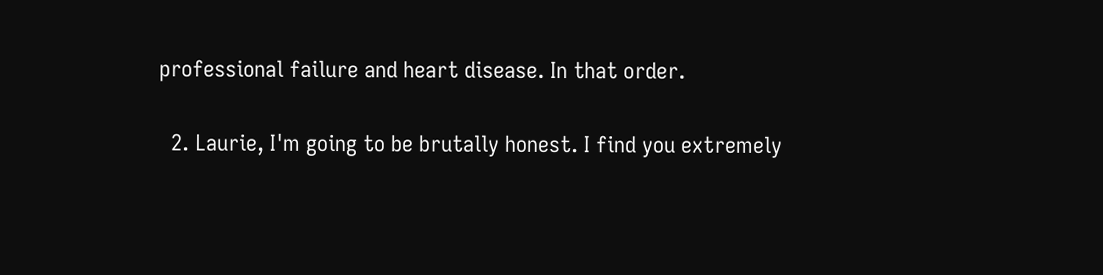professional failure and heart disease. In that order.

  2. Laurie, I'm going to be brutally honest. I find you extremely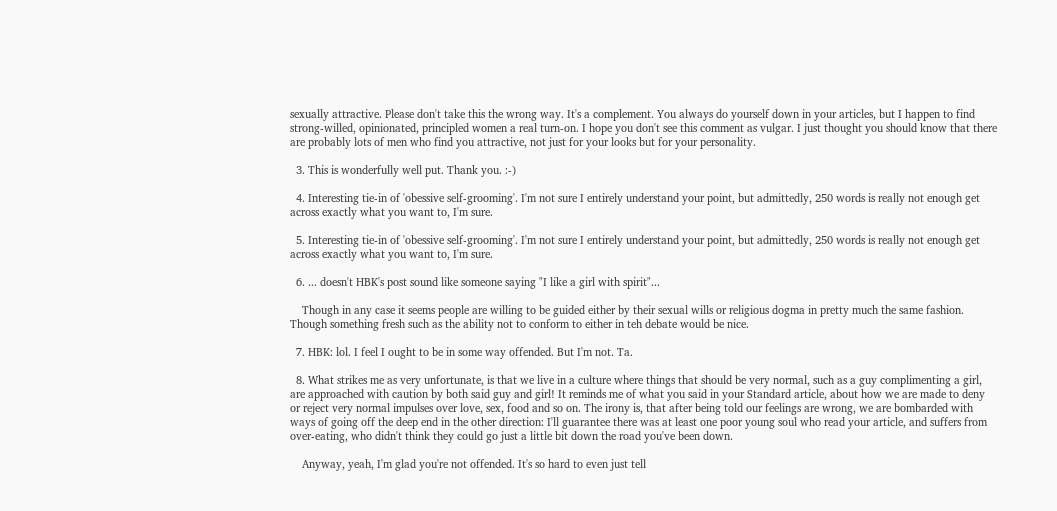sexually attractive. Please don't take this the wrong way. It's a complement. You always do yourself down in your articles, but I happen to find strong-willed, opinionated, principled women a real turn-on. I hope you don't see this comment as vulgar. I just thought you should know that there are probably lots of men who find you attractive, not just for your looks but for your personality.

  3. This is wonderfully well put. Thank you. :-)

  4. Interesting tie-in of 'obessive self-grooming'. I'm not sure I entirely understand your point, but admittedly, 250 words is really not enough get across exactly what you want to, I'm sure.

  5. Interesting tie-in of 'obessive self-grooming'. I'm not sure I entirely understand your point, but admittedly, 250 words is really not enough get across exactly what you want to, I'm sure.

  6. ... doesn't HBK's post sound like someone saying "I like a girl with spirit"...

    Though in any case it seems people are willing to be guided either by their sexual wills or religious dogma in pretty much the same fashion. Though something fresh such as the ability not to conform to either in teh debate would be nice.

  7. HBK: lol. I feel I ought to be in some way offended. But I'm not. Ta.

  8. What strikes me as very unfortunate, is that we live in a culture where things that should be very normal, such as a guy complimenting a girl, are approached with caution by both said guy and girl! It reminds me of what you said in your Standard article, about how we are made to deny or reject very normal impulses over love, sex, food and so on. The irony is, that after being told our feelings are wrong, we are bombarded with ways of going off the deep end in the other direction: I'll guarantee there was at least one poor young soul who read your article, and suffers from over-eating, who didn't think they could go just a little bit down the road you've been down.

    Anyway, yeah, I'm glad you're not offended. It's so hard to even just tell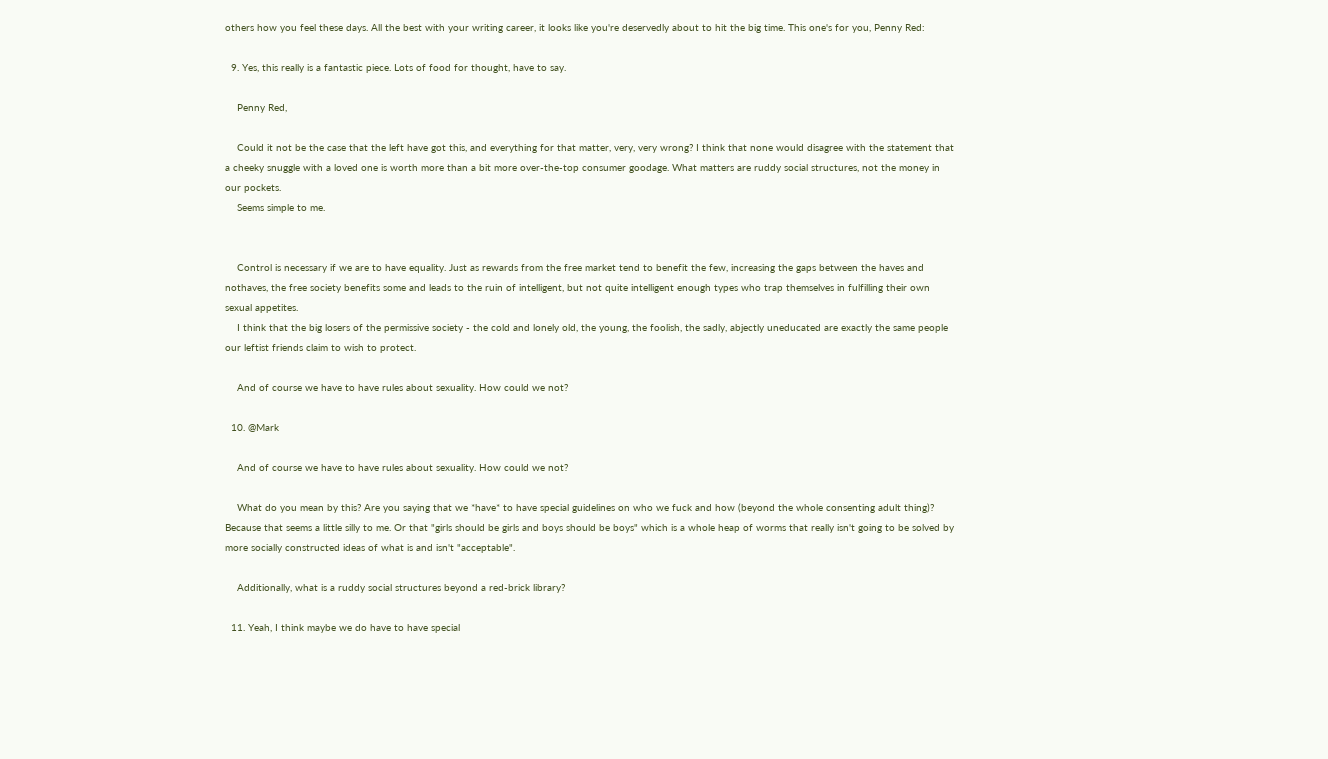others how you feel these days. All the best with your writing career, it looks like you're deservedly about to hit the big time. This one's for you, Penny Red:

  9. Yes, this really is a fantastic piece. Lots of food for thought, have to say.

    Penny Red,

    Could it not be the case that the left have got this, and everything for that matter, very, very wrong? I think that none would disagree with the statement that a cheeky snuggle with a loved one is worth more than a bit more over-the-top consumer goodage. What matters are ruddy social structures, not the money in our pockets.
    Seems simple to me.


    Control is necessary if we are to have equality. Just as rewards from the free market tend to benefit the few, increasing the gaps between the haves and nothaves, the free society benefits some and leads to the ruin of intelligent, but not quite intelligent enough types who trap themselves in fulfilling their own sexual appetites.
    I think that the big losers of the permissive society - the cold and lonely old, the young, the foolish, the sadly, abjectly uneducated are exactly the same people our leftist friends claim to wish to protect.

    And of course we have to have rules about sexuality. How could we not?

  10. @Mark

    And of course we have to have rules about sexuality. How could we not?

    What do you mean by this? Are you saying that we *have* to have special guidelines on who we fuck and how (beyond the whole consenting adult thing)? Because that seems a little silly to me. Or that "girls should be girls and boys should be boys" which is a whole heap of worms that really isn't going to be solved by more socially constructed ideas of what is and isn't "acceptable".

    Additionally, what is a ruddy social structures beyond a red-brick library?

  11. Yeah, I think maybe we do have to have special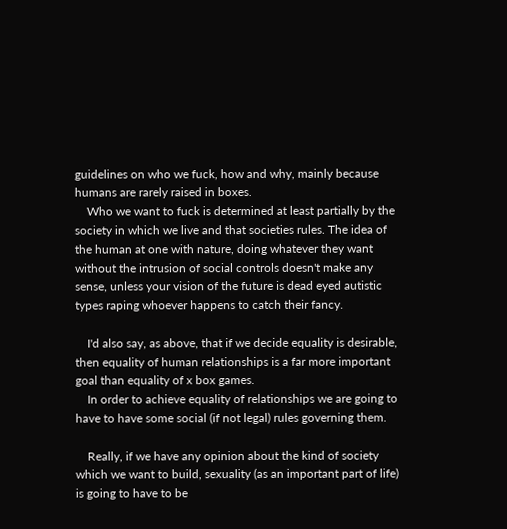guidelines on who we fuck, how and why, mainly because humans are rarely raised in boxes.
    Who we want to fuck is determined at least partially by the society in which we live and that societies rules. The idea of the human at one with nature, doing whatever they want without the intrusion of social controls doesn't make any sense, unless your vision of the future is dead eyed autistic types raping whoever happens to catch their fancy.

    I'd also say, as above, that if we decide equality is desirable, then equality of human relationships is a far more important goal than equality of x box games.
    In order to achieve equality of relationships we are going to have to have some social (if not legal) rules governing them.

    Really, if we have any opinion about the kind of society which we want to build, sexuality (as an important part of life) is going to have to be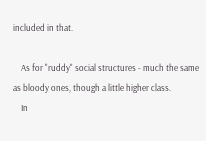included in that.

    As for "ruddy" social structures - much the same as bloody ones, though a little higher class.
    In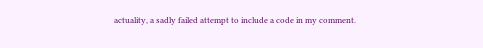actuality, a sadly failed attempt to include a code in my comment.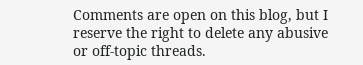Comments are open on this blog, but I reserve the right to delete any abusive or off-topic threads.